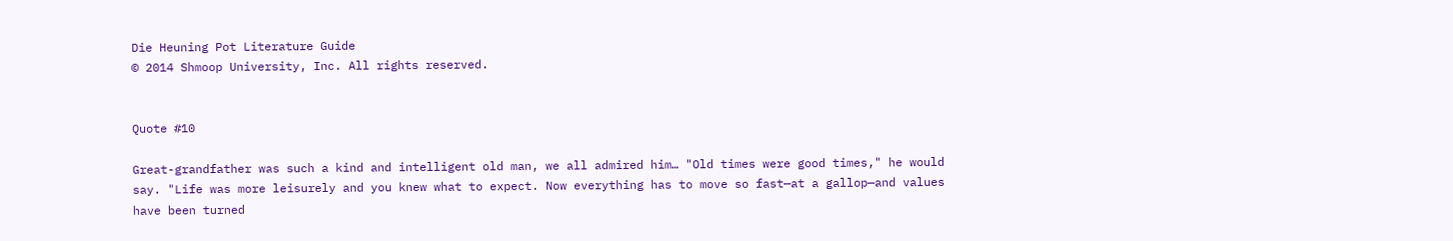Die Heuning Pot Literature Guide
© 2014 Shmoop University, Inc. All rights reserved.


Quote #10

Great-grandfather was such a kind and intelligent old man, we all admired him… "Old times were good times," he would say. "Life was more leisurely and you knew what to expect. Now everything has to move so fast—at a gallop—and values have been turned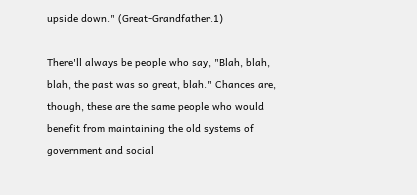upside down." (Great-Grandfather.1)

There'll always be people who say, "Blah, blah, blah, the past was so great, blah." Chances are, though, these are the same people who would benefit from maintaining the old systems of government and social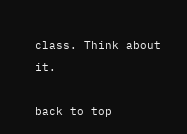class. Think about it.

back to top